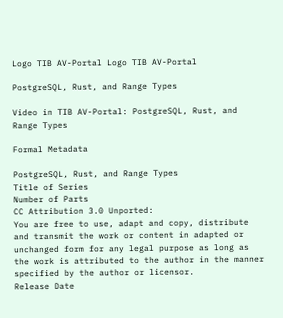Logo TIB AV-Portal Logo TIB AV-Portal

PostgreSQL, Rust, and Range Types

Video in TIB AV-Portal: PostgreSQL, Rust, and Range Types

Formal Metadata

PostgreSQL, Rust, and Range Types
Title of Series
Number of Parts
CC Attribution 3.0 Unported:
You are free to use, adapt and copy, distribute and transmit the work or content in adapted or unchanged form for any legal purpose as long as the work is attributed to the author in the manner specified by the author or licensor.
Release Date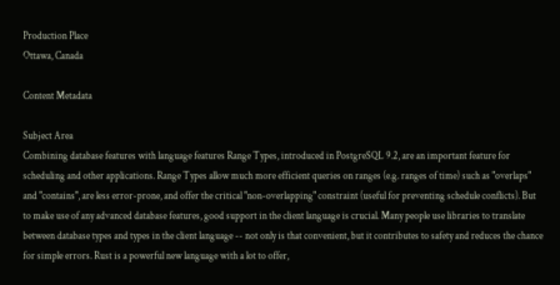Production Place
Ottawa, Canada

Content Metadata

Subject Area
Combining database features with language features Range Types, introduced in PostgreSQL 9.2, are an important feature for scheduling and other applications. Range Types allow much more efficient queries on ranges (e.g. ranges of time) such as "overlaps" and "contains", are less error-prone, and offer the critical "non-overlapping" constraint (useful for preventing schedule conflicts). But to make use of any advanced database features, good support in the client language is crucial. Many people use libraries to translate between database types and types in the client language -- not only is that convenient, but it contributes to safety and reduces the chance for simple errors. Rust is a powerful new language with a lot to offer,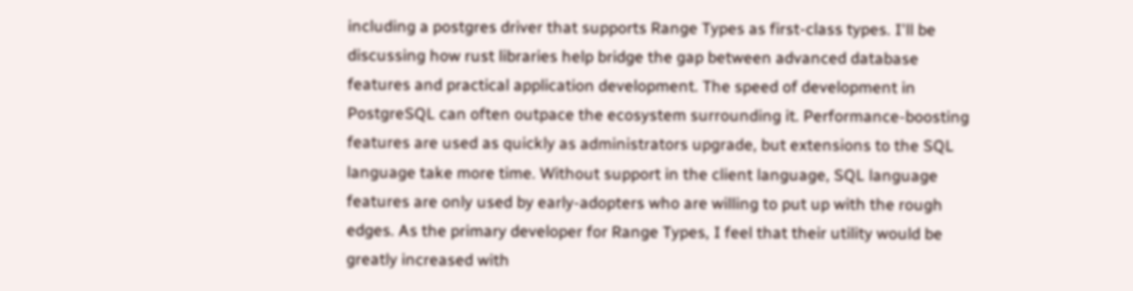including a postgres driver that supports Range Types as first-class types. I'll be discussing how rust libraries help bridge the gap between advanced database features and practical application development. The speed of development in PostgreSQL can often outpace the ecosystem surrounding it. Performance-boosting features are used as quickly as administrators upgrade, but extensions to the SQL language take more time. Without support in the client language, SQL language features are only used by early-adopters who are willing to put up with the rough edges. As the primary developer for Range Types, I feel that their utility would be greatly increased with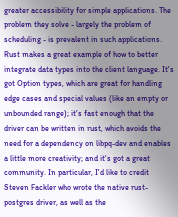greater accessibility for simple applications. The problem they solve - largely the problem of scheduling - is prevalent in such applications. Rust makes a great example of how to better integrate data types into the client language. It's got Option types, which are great for handling edge cases and special values (like an empty or unbounded range); it's fast enough that the driver can be written in rust, which avoids the need for a dependency on libpq-dev and enables a little more creativity; and it's got a great community. In particular, I'd like to credit Steven Fackler who wrote the native rust-postgres driver, as well as the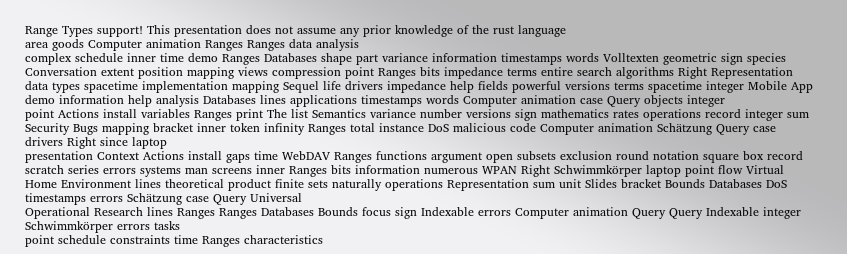Range Types support! This presentation does not assume any prior knowledge of the rust language
area goods Computer animation Ranges Ranges data analysis
complex schedule inner time demo Ranges Databases shape part variance information timestamps words Volltexten geometric sign species Conversation extent position mapping views compression point Ranges bits impedance terms entire search algorithms Right Representation data types spacetime implementation mapping Sequel life drivers impedance help fields powerful versions terms spacetime integer Mobile App demo information help analysis Databases lines applications timestamps words Computer animation case Query objects integer
point Actions install variables Ranges print The list Semantics variance number versions sign mathematics rates operations record integer sum Security Bugs mapping bracket inner token infinity Ranges total instance DoS malicious code Computer animation Schätzung Query case drivers Right since laptop
presentation Context Actions install gaps time WebDAV Ranges functions argument open subsets exclusion round notation square box record scratch series errors systems man screens inner Ranges bits information numerous WPAN Right Schwimmkörper laptop point flow Virtual Home Environment lines theoretical product finite sets naturally operations Representation sum unit Slides bracket Bounds Databases DoS timestamps errors Schätzung case Query Universal
Operational Research lines Ranges Ranges Databases Bounds focus sign Indexable errors Computer animation Query Query Indexable integer Schwimmkörper errors tasks
point schedule constraints time Ranges characteristics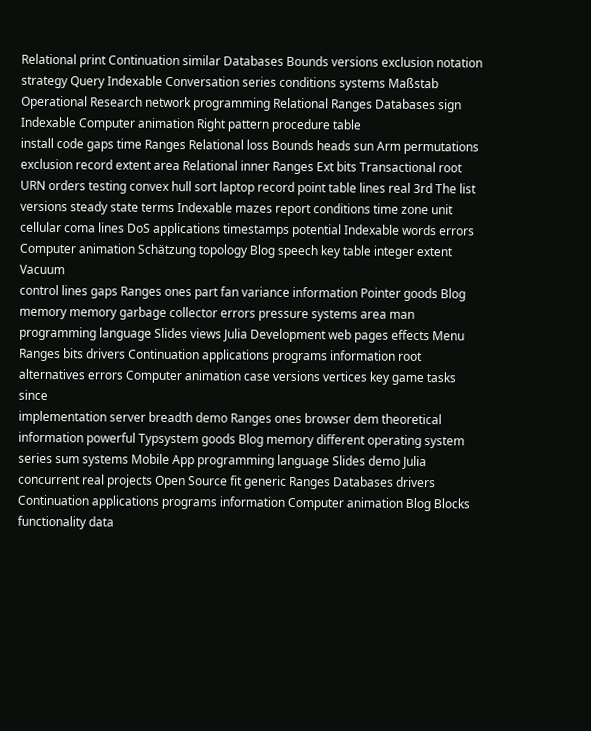Relational print Continuation similar Databases Bounds versions exclusion notation strategy Query Indexable Conversation series conditions systems Maßstab Operational Research network programming Relational Ranges Databases sign Indexable Computer animation Right pattern procedure table
install code gaps time Ranges Relational loss Bounds heads sun Arm permutations exclusion record extent area Relational inner Ranges Ext bits Transactional root URN orders testing convex hull sort laptop record point table lines real 3rd The list versions steady state terms Indexable mazes report conditions time zone unit cellular coma lines DoS applications timestamps potential Indexable words errors Computer animation Schätzung topology Blog speech key table integer extent Vacuum
control lines gaps Ranges ones part fan variance information Pointer goods Blog memory memory garbage collector errors pressure systems area man programming language Slides views Julia Development web pages effects Menu Ranges bits drivers Continuation applications programs information root alternatives errors Computer animation case versions vertices key game tasks since
implementation server breadth demo Ranges ones browser dem theoretical information powerful Typsystem goods Blog memory different operating system series sum systems Mobile App programming language Slides demo Julia concurrent real projects Open Source fit generic Ranges Databases drivers Continuation applications programs information Computer animation Blog Blocks functionality data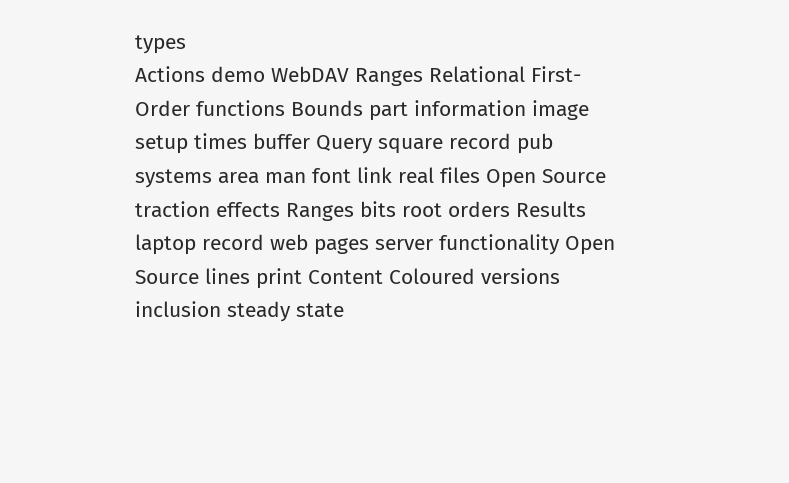types
Actions demo WebDAV Ranges Relational First-Order functions Bounds part information image setup times buffer Query square record pub systems area man font link real files Open Source traction effects Ranges bits root orders Results laptop record web pages server functionality Open Source lines print Content Coloured versions inclusion steady state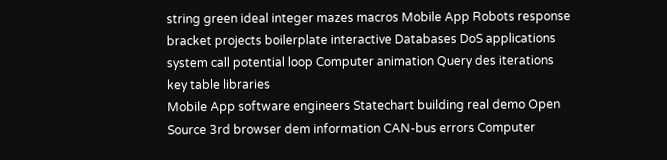string green ideal integer mazes macros Mobile App Robots response bracket projects boilerplate interactive Databases DoS applications system call potential loop Computer animation Query des iterations key table libraries
Mobile App software engineers Statechart building real demo Open Source 3rd browser dem information CAN-bus errors Computer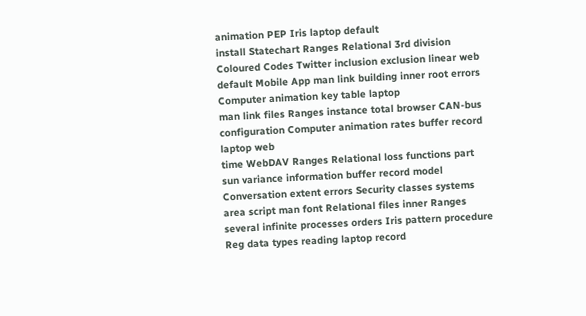animation PEP Iris laptop default
install Statechart Ranges Relational 3rd division Coloured Codes Twitter inclusion exclusion linear web default Mobile App man link building inner root errors Computer animation key table laptop
man link files Ranges instance total browser CAN-bus configuration Computer animation rates buffer record laptop web
time WebDAV Ranges Relational loss functions part sun variance information buffer record model Conversation extent errors Security classes systems area script man font Relational files inner Ranges several infinite processes orders Iris pattern procedure Reg data types reading laptop record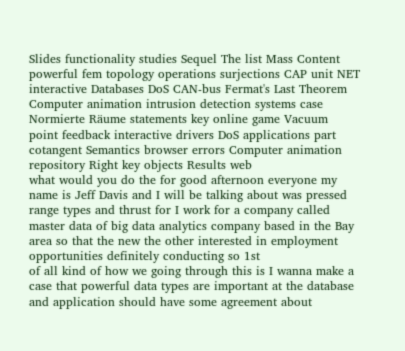Slides functionality studies Sequel The list Mass Content powerful fem topology operations surjections CAP unit NET interactive Databases DoS CAN-bus Fermat's Last Theorem Computer animation intrusion detection systems case Normierte Räume statements key online game Vacuum
point feedback interactive drivers DoS applications part cotangent Semantics browser errors Computer animation repository Right key objects Results web
what would you do the for good afternoon everyone my name is Jeff Davis and I will be talking about was pressed range types and thrust for I work for a company called master data of big data analytics company based in the Bay area so that the new the other interested in employment opportunities definitely conducting so 1st
of all kind of how we going through this is I wanna make a case that powerful data types are important at the database and application should have some agreement about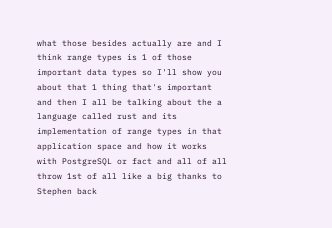what those besides actually are and I think range types is 1 of those important data types so I'll show you about that 1 thing that's important and then I all be talking about the a language called rust and its implementation of range types in that application space and how it works with PostgreSQL or fact and all of all throw 1st of all like a big thanks to Stephen back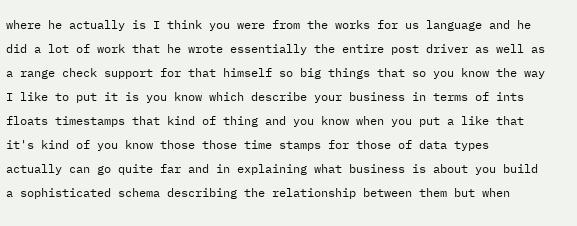where he actually is I think you were from the works for us language and he did a lot of work that he wrote essentially the entire post driver as well as a range check support for that himself so big things that so you know the way I like to put it is you know which describe your business in terms of ints floats timestamps that kind of thing and you know when you put a like that it's kind of you know those those time stamps for those of data types actually can go quite far and in explaining what business is about you build a sophisticated schema describing the relationship between them but when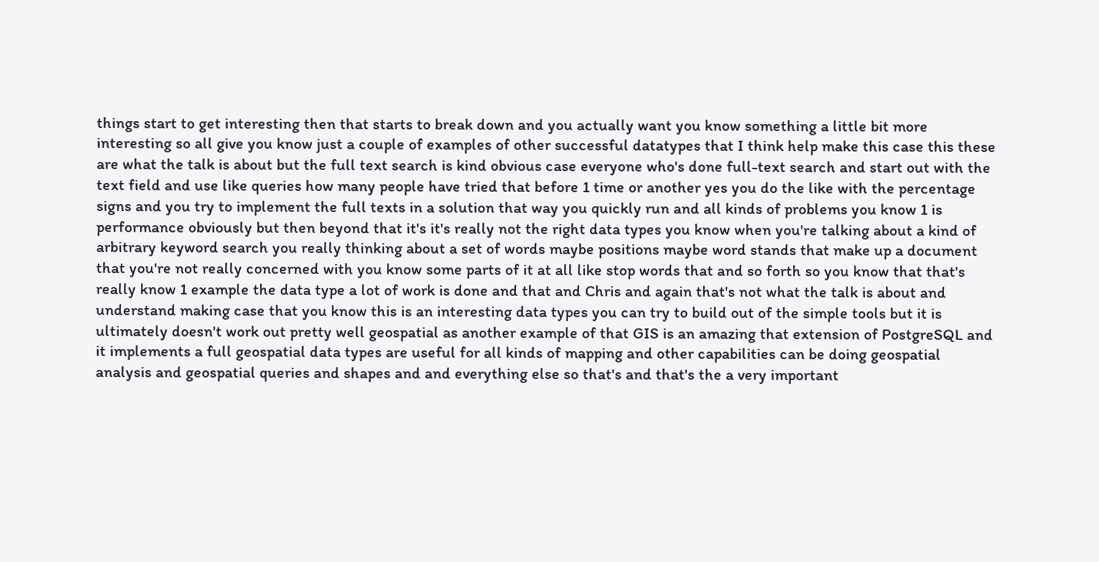things start to get interesting then that starts to break down and you actually want you know something a little bit more interesting so all give you know just a couple of examples of other successful datatypes that I think help make this case this these are what the talk is about but the full text search is kind obvious case everyone who's done full-text search and start out with the text field and use like queries how many people have tried that before 1 time or another yes you do the like with the percentage signs and you try to implement the full texts in a solution that way you quickly run and all kinds of problems you know 1 is performance obviously but then beyond that it's it's really not the right data types you know when you're talking about a kind of arbitrary keyword search you really thinking about a set of words maybe positions maybe word stands that make up a document that you're not really concerned with you know some parts of it at all like stop words that and so forth so you know that that's really know 1 example the data type a lot of work is done and that and Chris and again that's not what the talk is about and understand making case that you know this is an interesting data types you can try to build out of the simple tools but it is ultimately doesn't work out pretty well geospatial as another example of that GIS is an amazing that extension of PostgreSQL and it implements a full geospatial data types are useful for all kinds of mapping and other capabilities can be doing geospatial analysis and geospatial queries and shapes and and everything else so that's and that's the a very important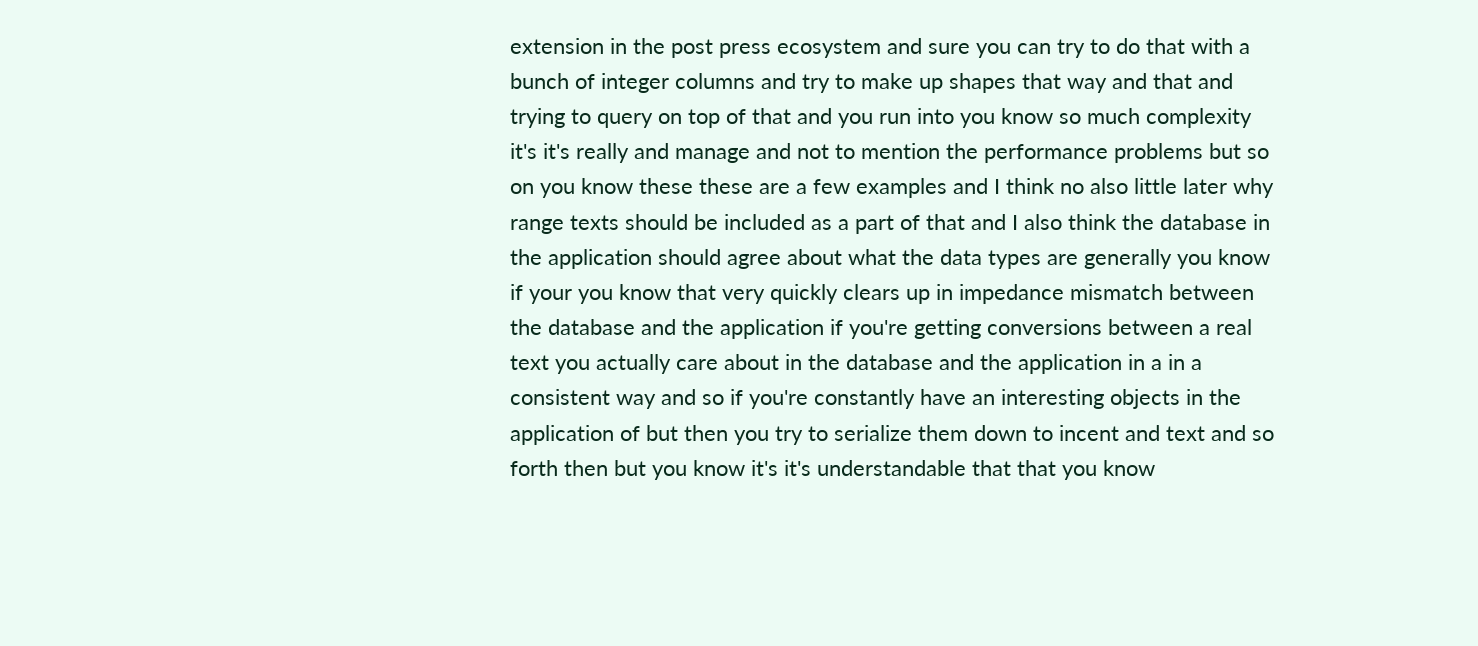extension in the post press ecosystem and sure you can try to do that with a bunch of integer columns and try to make up shapes that way and that and trying to query on top of that and you run into you know so much complexity it's it's really and manage and not to mention the performance problems but so on you know these these are a few examples and I think no also little later why range texts should be included as a part of that and I also think the database in the application should agree about what the data types are generally you know if your you know that very quickly clears up in impedance mismatch between the database and the application if you're getting conversions between a real text you actually care about in the database and the application in a in a consistent way and so if you're constantly have an interesting objects in the application of but then you try to serialize them down to incent and text and so forth then but you know it's it's understandable that that you know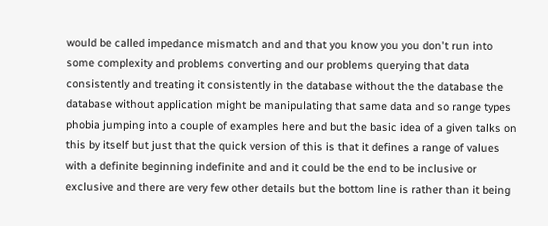would be called impedance mismatch and and that you know you you don't run into some complexity and problems converting and our problems querying that data consistently and treating it consistently in the database without the the database the database without application might be manipulating that same data and so range types phobia jumping into a couple of examples here and but the basic idea of a given talks on this by itself but just that the quick version of this is that it defines a range of values with a definite beginning indefinite and and it could be the end to be inclusive or exclusive and there are very few other details but the bottom line is rather than it being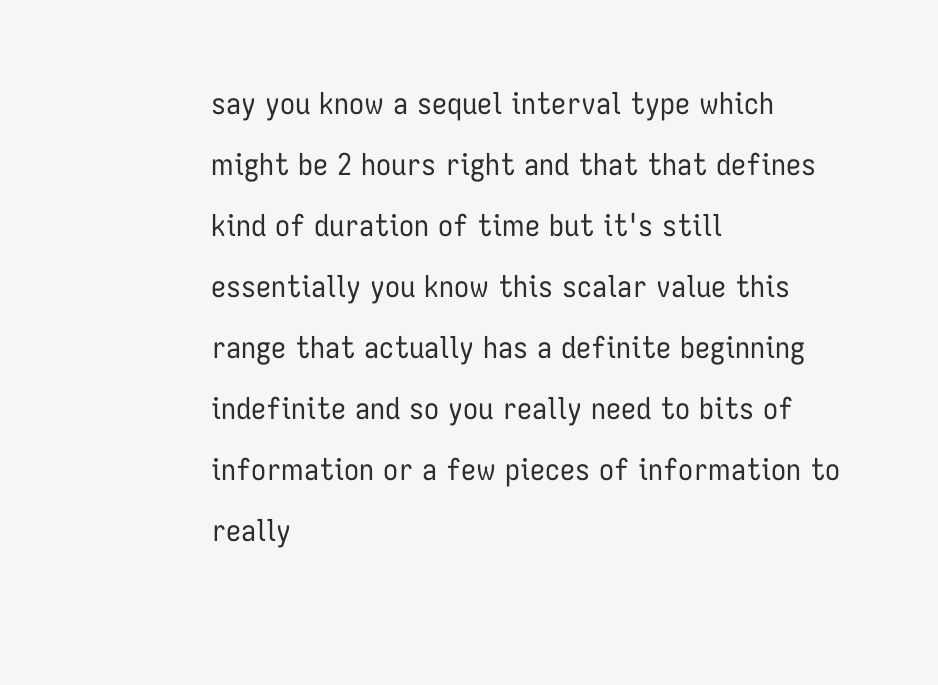say you know a sequel interval type which might be 2 hours right and that that defines kind of duration of time but it's still essentially you know this scalar value this range that actually has a definite beginning indefinite and so you really need to bits of information or a few pieces of information to really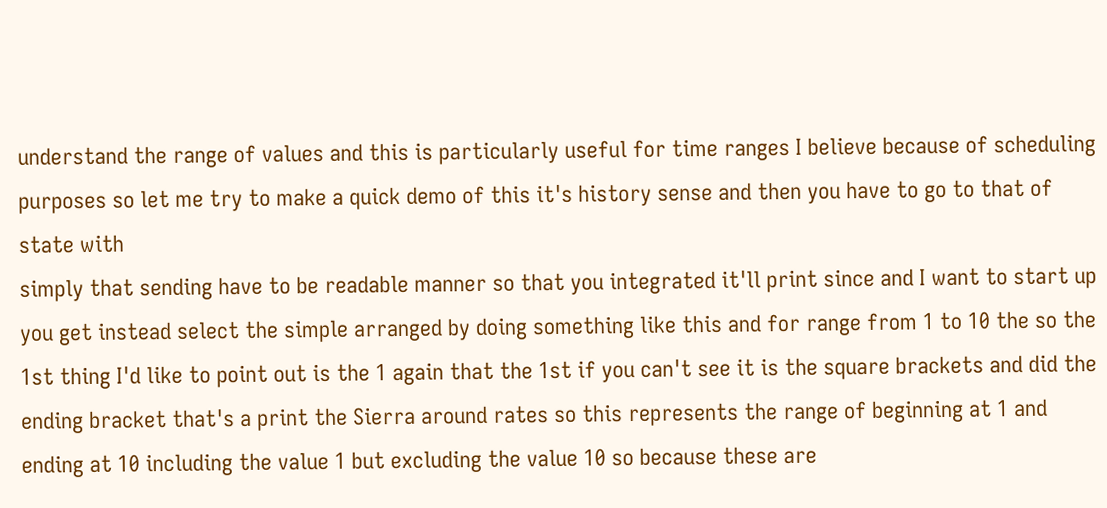understand the range of values and this is particularly useful for time ranges I believe because of scheduling purposes so let me try to make a quick demo of this it's history sense and then you have to go to that of state with
simply that sending have to be readable manner so that you integrated it'll print since and I want to start up you get instead select the simple arranged by doing something like this and for range from 1 to 10 the so the 1st thing I'd like to point out is the 1 again that the 1st if you can't see it is the square brackets and did the ending bracket that's a print the Sierra around rates so this represents the range of beginning at 1 and ending at 10 including the value 1 but excluding the value 10 so because these are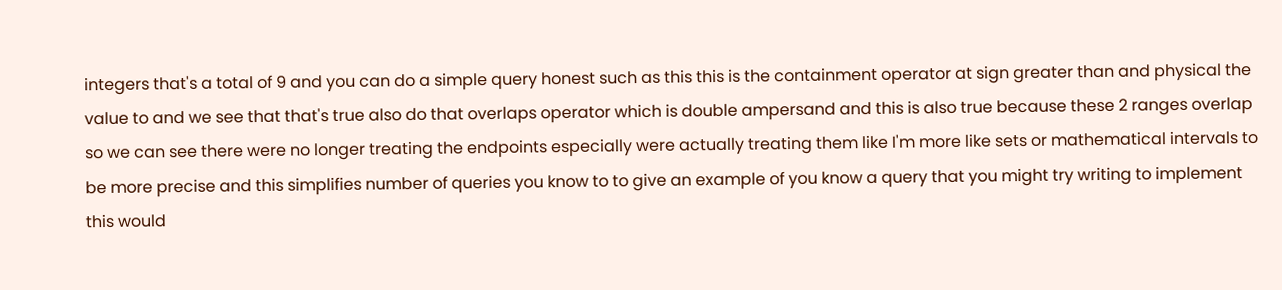integers that's a total of 9 and you can do a simple query honest such as this this is the containment operator at sign greater than and physical the value to and we see that that's true also do that overlaps operator which is double ampersand and this is also true because these 2 ranges overlap so we can see there were no longer treating the endpoints especially were actually treating them like I'm more like sets or mathematical intervals to be more precise and this simplifies number of queries you know to to give an example of you know a query that you might try writing to implement this would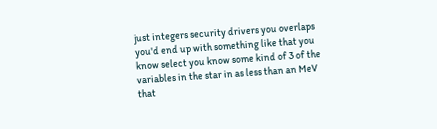just integers security drivers you overlaps you'd end up with something like that you know select you know some kind of 3 of the variables in the star in as less than an MeV that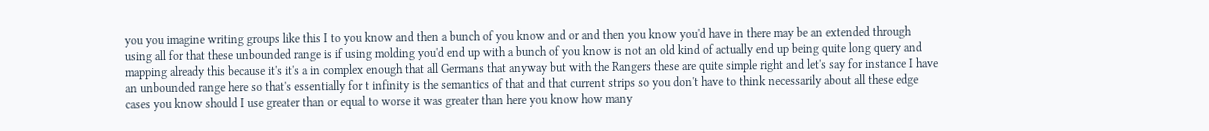you you imagine writing groups like this I to you know and then a bunch of you know and or and then you know you'd have in there may be an extended through using all for that these unbounded range is if using molding you'd end up with a bunch of you know is not an old kind of actually end up being quite long query and mapping already this because it's it's a in complex enough that all Germans that anyway but with the Rangers these are quite simple right and let's say for instance I have an unbounded range here so that's essentially for t infinity is the semantics of that and that current strips so you don't have to think necessarily about all these edge cases you know should I use greater than or equal to worse it was greater than here you know how many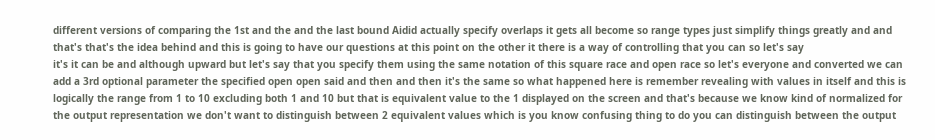different versions of comparing the 1st and the and the last bound Aidid actually specify overlaps it gets all become so range types just simplify things greatly and and that's that's the idea behind and this is going to have our questions at this point on the other it there is a way of controlling that you can so let's say
it's it can be and although upward but let's say that you specify them using the same notation of this square race and open race so let's everyone and converted we can add a 3rd optional parameter the specified open open said and then and then it's the same so what happened here is remember revealing with values in itself and this is logically the range from 1 to 10 excluding both 1 and 10 but that is equivalent value to the 1 displayed on the screen and that's because we know kind of normalized for the output representation we don't want to distinguish between 2 equivalent values which is you know confusing thing to do you can distinguish between the output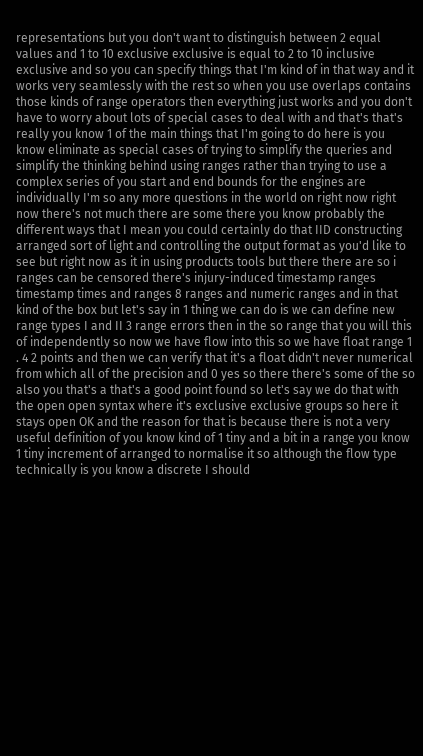representations but you don't want to distinguish between 2 equal values and 1 to 10 exclusive exclusive is equal to 2 to 10 inclusive exclusive and so you can specify things that I'm kind of in that way and it works very seamlessly with the rest so when you use overlaps contains those kinds of range operators then everything just works and you don't have to worry about lots of special cases to deal with and that's that's really you know 1 of the main things that I'm going to do here is you know eliminate as special cases of trying to simplify the queries and simplify the thinking behind using ranges rather than trying to use a complex series of you start and end bounds for the engines are individually I'm so any more questions in the world on right now right now there's not much there are some there you know probably the different ways that I mean you could certainly do that IID constructing arranged sort of light and controlling the output format as you'd like to see but right now as it in using products tools but there there are so i ranges can be censored there's injury-induced timestamp ranges timestamp times and ranges 8 ranges and numeric ranges and in that kind of the box but let's say in 1 thing we can do is we can define new range types I and II 3 range errors then in the so range that you will this of independently so now we have flow into this so we have float range 1 . 4 2 points and then we can verify that it's a float didn't never numerical from which all of the precision and 0 yes so there there's some of the so also you that's a that's a good point found so let's say we do that with the open open syntax where it's exclusive exclusive groups so here it stays open OK and the reason for that is because there is not a very useful definition of you know kind of 1 tiny and a bit in a range you know 1 tiny increment of arranged to normalise it so although the flow type technically is you know a discrete I should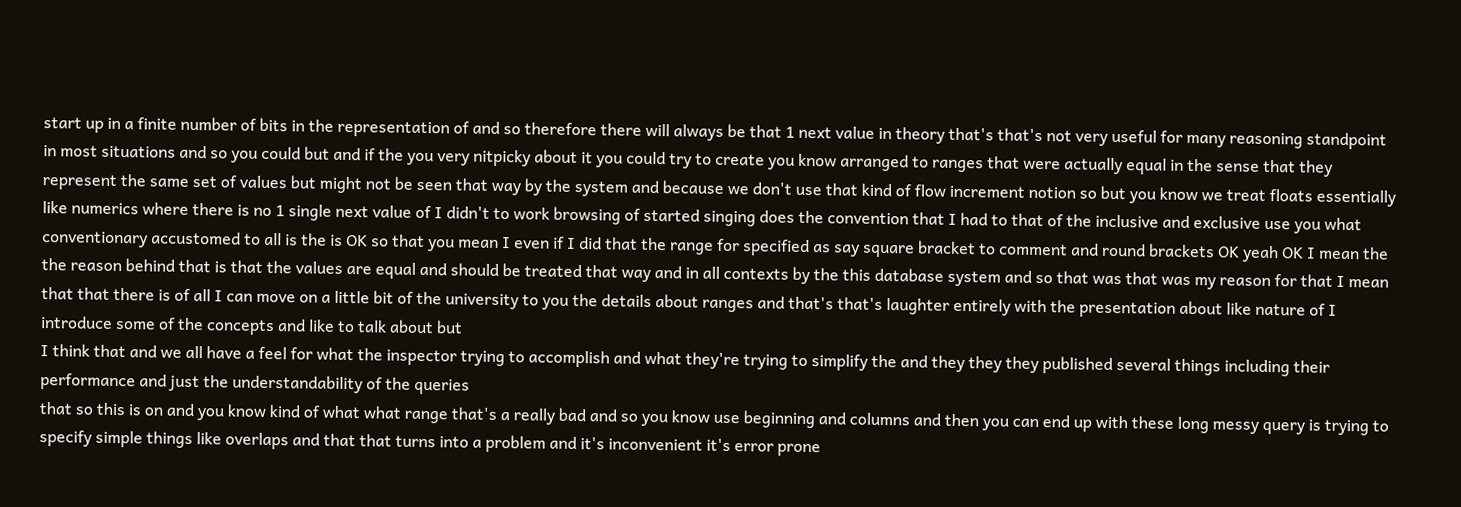start up in a finite number of bits in the representation of and so therefore there will always be that 1 next value in theory that's that's not very useful for many reasoning standpoint in most situations and so you could but and if the you very nitpicky about it you could try to create you know arranged to ranges that were actually equal in the sense that they represent the same set of values but might not be seen that way by the system and because we don't use that kind of flow increment notion so but you know we treat floats essentially like numerics where there is no 1 single next value of I didn't to work browsing of started singing does the convention that I had to that of the inclusive and exclusive use you what conventionary accustomed to all is the is OK so that you mean I even if I did that the range for specified as say square bracket to comment and round brackets OK yeah OK I mean the the reason behind that is that the values are equal and should be treated that way and in all contexts by the this database system and so that was that was my reason for that I mean that that there is of all I can move on a little bit of the university to you the details about ranges and that's that's laughter entirely with the presentation about like nature of I introduce some of the concepts and like to talk about but
I think that and we all have a feel for what the inspector trying to accomplish and what they're trying to simplify the and they they they published several things including their performance and just the understandability of the queries
that so this is on and you know kind of what what range that's a really bad and so you know use beginning and columns and then you can end up with these long messy query is trying to specify simple things like overlaps and that that turns into a problem and it's inconvenient it's error prone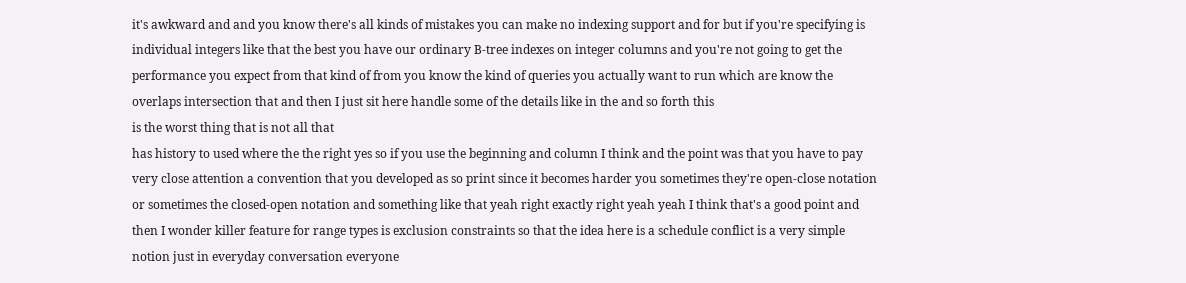it's awkward and and you know there's all kinds of mistakes you can make no indexing support and for but if you're specifying is individual integers like that the best you have our ordinary B-tree indexes on integer columns and you're not going to get the performance you expect from that kind of from you know the kind of queries you actually want to run which are know the overlaps intersection that and then I just sit here handle some of the details like in the and so forth this
is the worst thing that is not all that
has history to used where the the right yes so if you use the beginning and column I think and the point was that you have to pay very close attention a convention that you developed as so print since it becomes harder you sometimes they're open-close notation or sometimes the closed-open notation and something like that yeah right exactly right yeah yeah I think that's a good point and then I wonder killer feature for range types is exclusion constraints so that the idea here is a schedule conflict is a very simple notion just in everyday conversation everyone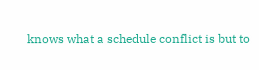knows what a schedule conflict is but to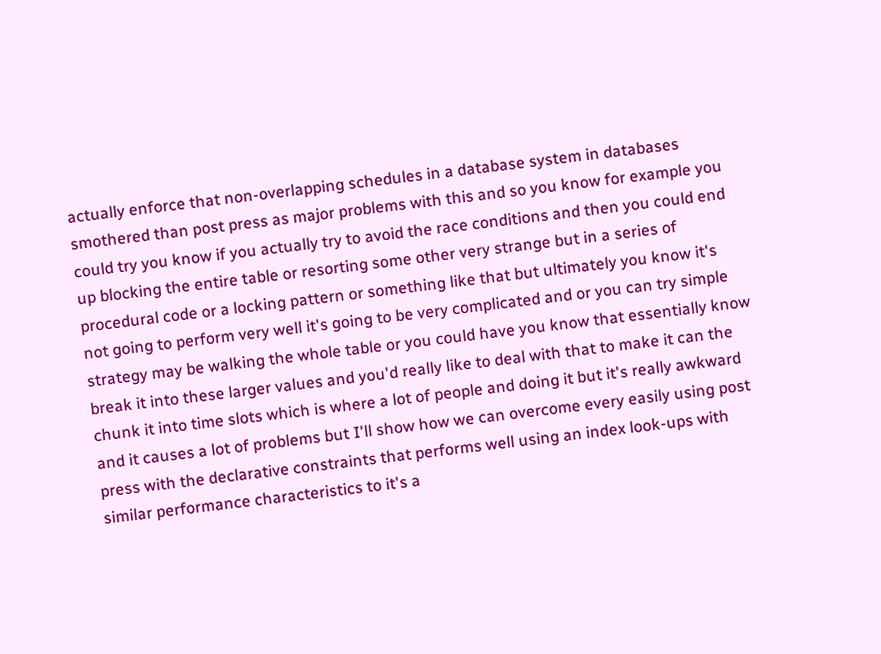actually enforce that non-overlapping schedules in a database system in databases smothered than post press as major problems with this and so you know for example you could try you know if you actually try to avoid the race conditions and then you could end up blocking the entire table or resorting some other very strange but in a series of procedural code or a locking pattern or something like that but ultimately you know it's not going to perform very well it's going to be very complicated and or you can try simple strategy may be walking the whole table or you could have you know that essentially know break it into these larger values and you'd really like to deal with that to make it can the chunk it into time slots which is where a lot of people and doing it but it's really awkward and it causes a lot of problems but I'll show how we can overcome every easily using post press with the declarative constraints that performs well using an index look-ups with similar performance characteristics to it's a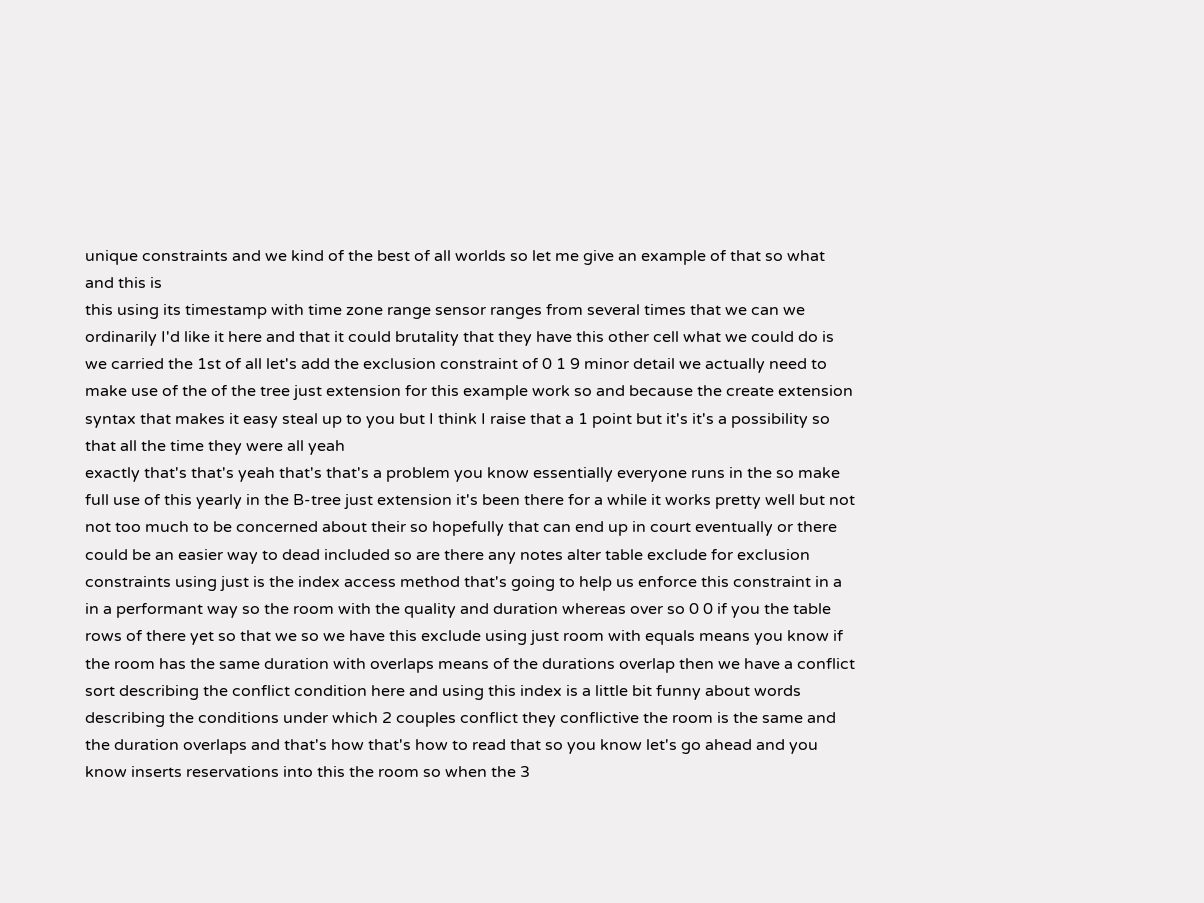unique constraints and we kind of the best of all worlds so let me give an example of that so what and this is
this using its timestamp with time zone range sensor ranges from several times that we can we ordinarily I'd like it here and that it could brutality that they have this other cell what we could do is we carried the 1st of all let's add the exclusion constraint of 0 1 9 minor detail we actually need to make use of the of the tree just extension for this example work so and because the create extension syntax that makes it easy steal up to you but I think I raise that a 1 point but it's it's a possibility so that all the time they were all yeah
exactly that's that's yeah that's that's a problem you know essentially everyone runs in the so make full use of this yearly in the B-tree just extension it's been there for a while it works pretty well but not not too much to be concerned about their so hopefully that can end up in court eventually or there could be an easier way to dead included so are there any notes alter table exclude for exclusion constraints using just is the index access method that's going to help us enforce this constraint in a in a performant way so the room with the quality and duration whereas over so 0 0 if you the table rows of there yet so that we so we have this exclude using just room with equals means you know if the room has the same duration with overlaps means of the durations overlap then we have a conflict sort describing the conflict condition here and using this index is a little bit funny about words describing the conditions under which 2 couples conflict they conflictive the room is the same and the duration overlaps and that's how that's how to read that so you know let's go ahead and you know inserts reservations into this the room so when the 3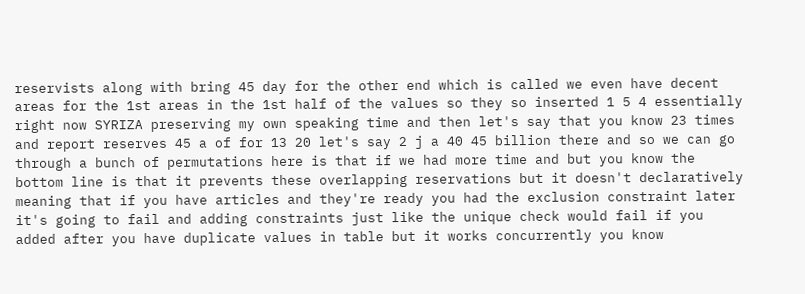reservists along with bring 45 day for the other end which is called we even have decent areas for the 1st areas in the 1st half of the values so they so inserted 1 5 4 essentially right now SYRIZA preserving my own speaking time and then let's say that you know 23 times and report reserves 45 a of for 13 20 let's say 2 j a 40 45 billion there and so we can go through a bunch of permutations here is that if we had more time and but you know the bottom line is that it prevents these overlapping reservations but it doesn't declaratively meaning that if you have articles and they're ready you had the exclusion constraint later it's going to fail and adding constraints just like the unique check would fail if you added after you have duplicate values in table but it works concurrently you know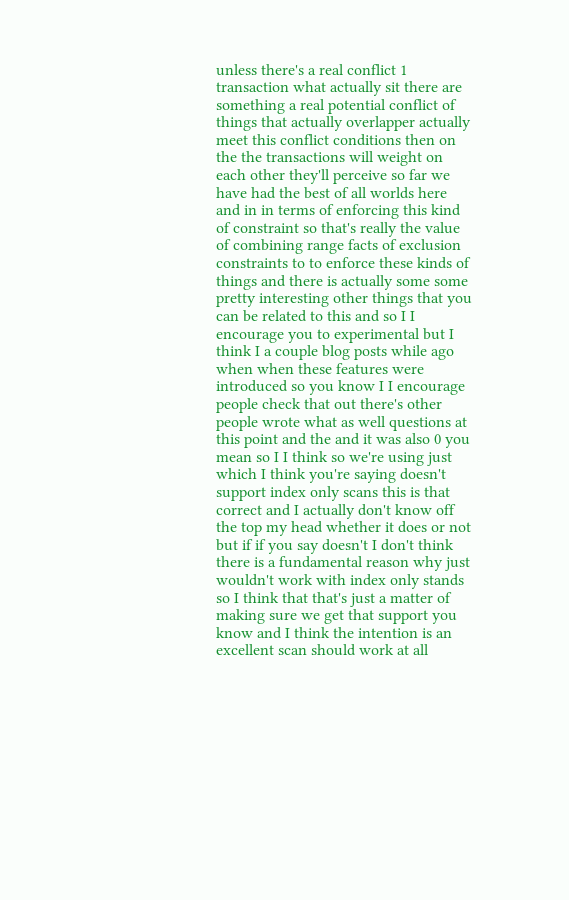unless there's a real conflict 1 transaction what actually sit there are something a real potential conflict of things that actually overlapper actually meet this conflict conditions then on the the transactions will weight on each other they'll perceive so far we have had the best of all worlds here and in in terms of enforcing this kind of constraint so that's really the value of combining range facts of exclusion constraints to to enforce these kinds of things and there is actually some some pretty interesting other things that you can be related to this and so I I encourage you to experimental but I think I a couple blog posts while ago when when these features were introduced so you know I I encourage people check that out there's other people wrote what as well questions at this point and the and it was also 0 you mean so I I think so we're using just which I think you're saying doesn't support index only scans this is that correct and I actually don't know off the top my head whether it does or not but if if you say doesn't I don't think there is a fundamental reason why just wouldn't work with index only stands so I think that that's just a matter of making sure we get that support you know and I think the intention is an excellent scan should work at all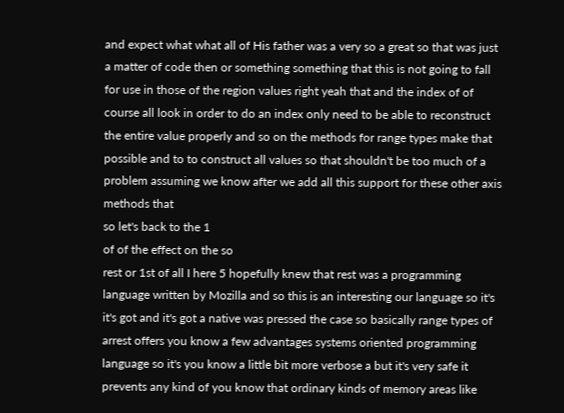and expect what what all of His father was a very so a great so that was just a matter of code then or something something that this is not going to fall for use in those of the region values right yeah that and the index of of course all look in order to do an index only need to be able to reconstruct the entire value properly and so on the methods for range types make that possible and to to construct all values so that shouldn't be too much of a problem assuming we know after we add all this support for these other axis methods that
so let's back to the 1
of of the effect on the so
rest or 1st of all I here 5 hopefully knew that rest was a programming language written by Mozilla and so this is an interesting our language so it's it's got and it's got a native was pressed the case so basically range types of arrest offers you know a few advantages systems oriented programming language so it's you know a little bit more verbose a but it's very safe it prevents any kind of you know that ordinary kinds of memory areas like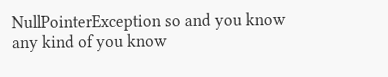NullPointerException so and you know any kind of you know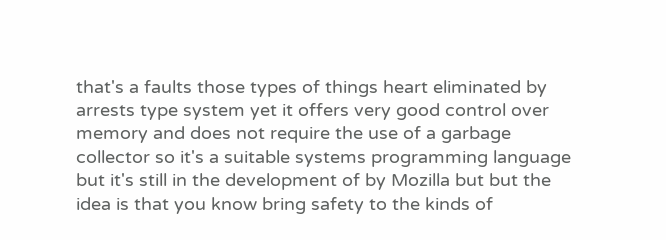that's a faults those types of things heart eliminated by arrests type system yet it offers very good control over memory and does not require the use of a garbage collector so it's a suitable systems programming language but it's still in the development of by Mozilla but but the idea is that you know bring safety to the kinds of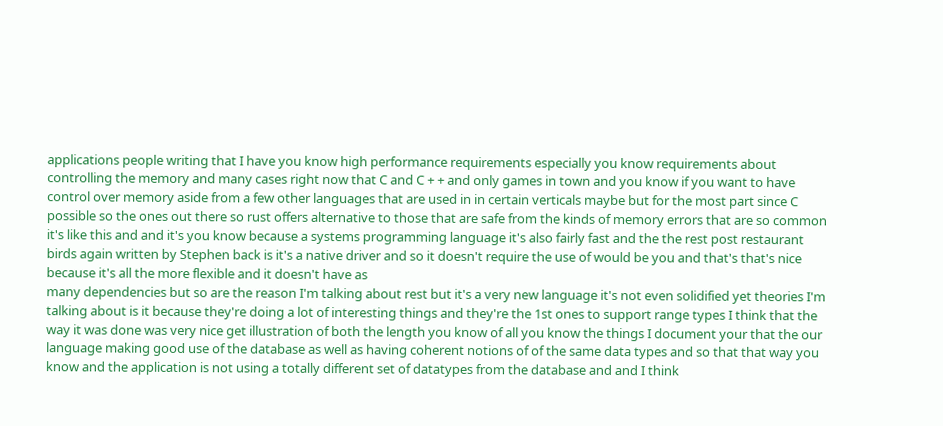applications people writing that I have you know high performance requirements especially you know requirements about controlling the memory and many cases right now that C and C + + and only games in town and you know if you want to have control over memory aside from a few other languages that are used in in certain verticals maybe but for the most part since C possible so the ones out there so rust offers alternative to those that are safe from the kinds of memory errors that are so common it's like this and and it's you know because a systems programming language it's also fairly fast and the the rest post restaurant birds again written by Stephen back is it's a native driver and so it doesn't require the use of would be you and that's that's nice because it's all the more flexible and it doesn't have as
many dependencies but so are the reason I'm talking about rest but it's a very new language it's not even solidified yet theories I'm talking about is it because they're doing a lot of interesting things and they're the 1st ones to support range types I think that the way it was done was very nice get illustration of both the length you know of all you know the things I document your that the our language making good use of the database as well as having coherent notions of of the same data types and so that that way you know and the application is not using a totally different set of datatypes from the database and and I think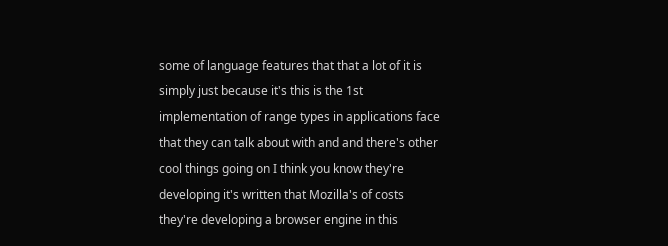some of language features that that a lot of it is simply just because it's this is the 1st implementation of range types in applications face that they can talk about with and and there's other cool things going on I think you know they're developing it's written that Mozilla's of costs they're developing a browser engine in this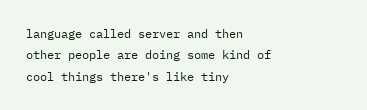language called server and then other people are doing some kind of cool things there's like tiny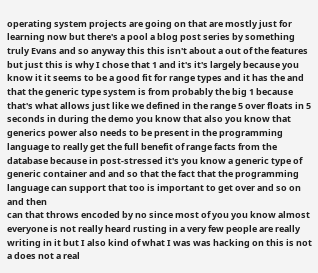operating system projects are going on that are mostly just for learning now but there's a pool a blog post series by something truly Evans and so anyway this this isn't about a out of the features but just this is why I chose that 1 and it's it's largely because you know it it seems to be a good fit for range types and it has the and that the generic type system is from probably the big 1 because that's what allows just like we defined in the range 5 over floats in 5 seconds in during the demo you know that also you know that generics power also needs to be present in the programming language to really get the full benefit of range facts from the database because in post-stressed it's you know a generic type of generic container and and so that the fact that the programming language can support that too is important to get over and so on and then
can that throws encoded by no since most of you you know almost
everyone is not really heard rusting in a very few people are really writing in it but I also kind of what I was was hacking on this is not
a does not a real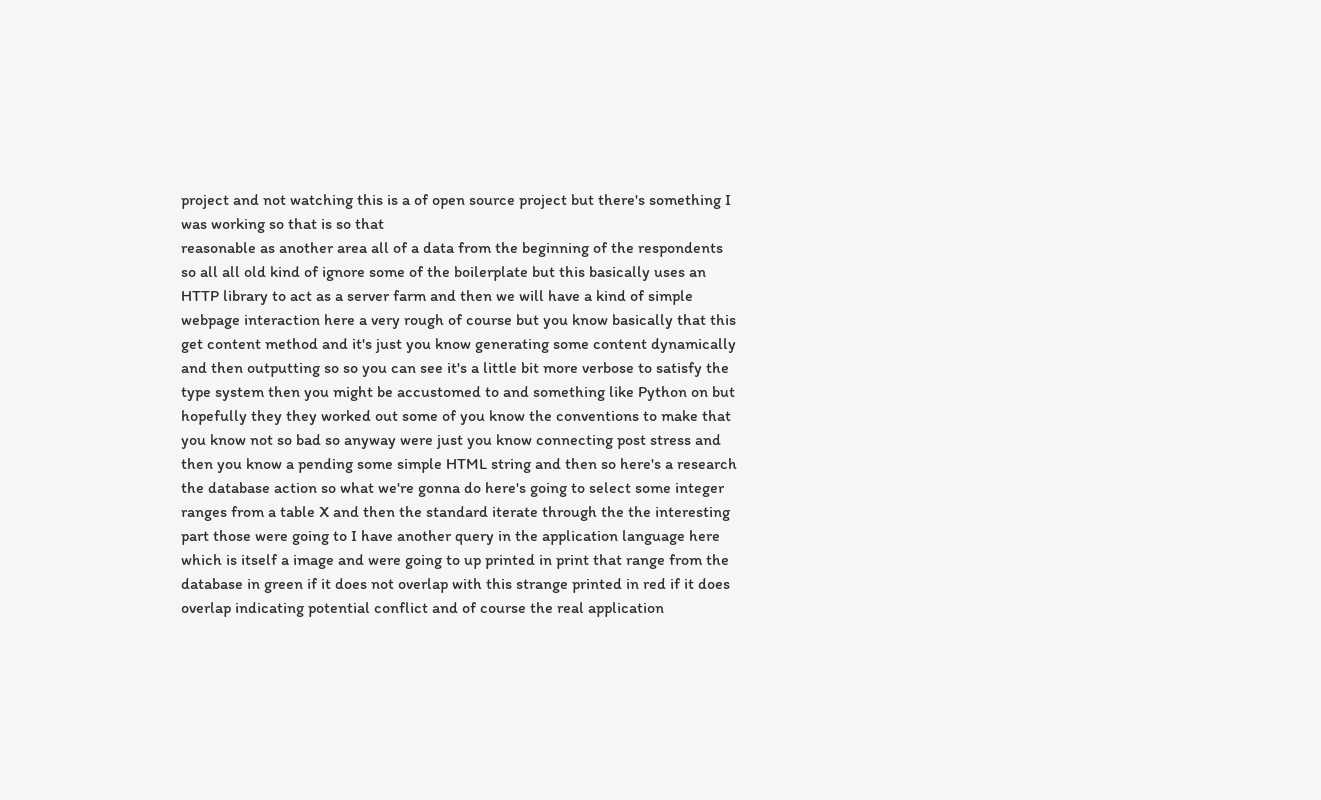project and not watching this is a of open source project but there's something I was working so that is so that
reasonable as another area all of a data from the beginning of the respondents so all all old kind of ignore some of the boilerplate but this basically uses an HTTP library to act as a server farm and then we will have a kind of simple webpage interaction here a very rough of course but you know basically that this get content method and it's just you know generating some content dynamically and then outputting so so you can see it's a little bit more verbose to satisfy the type system then you might be accustomed to and something like Python on but hopefully they they worked out some of you know the conventions to make that you know not so bad so anyway were just you know connecting post stress and then you know a pending some simple HTML string and then so here's a research the database action so what we're gonna do here's going to select some integer ranges from a table X and then the standard iterate through the the interesting part those were going to I have another query in the application language here which is itself a image and were going to up printed in print that range from the database in green if it does not overlap with this strange printed in red if it does overlap indicating potential conflict and of course the real application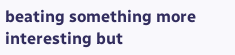beating something more interesting but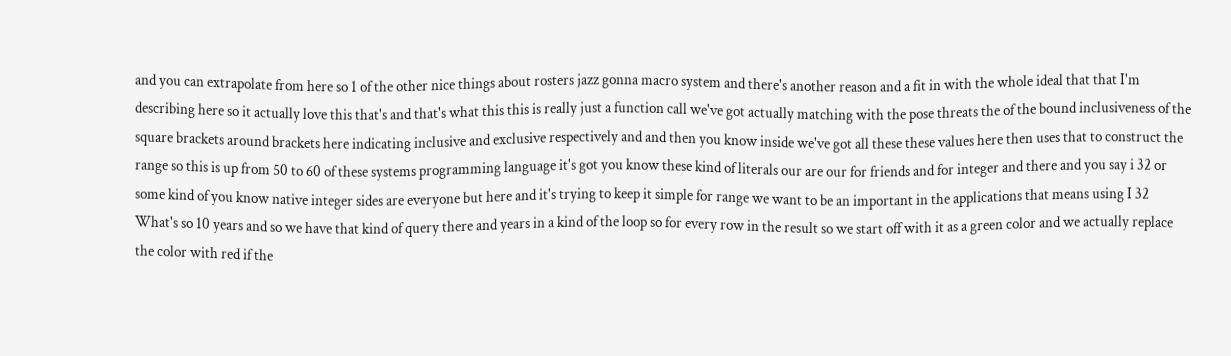and you can extrapolate from here so 1 of the other nice things about rosters jazz gonna macro system and there's another reason and a fit in with the whole ideal that that I'm describing here so it actually love this that's and that's what this this is really just a function call we've got actually matching with the pose threats the of the bound inclusiveness of the square brackets around brackets here indicating inclusive and exclusive respectively and and then you know inside we've got all these these values here then uses that to construct the range so this is up from 50 to 60 of these systems programming language it's got you know these kind of literals our are our for friends and for integer and there and you say i 32 or some kind of you know native integer sides are everyone but here and it's trying to keep it simple for range we want to be an important in the applications that means using I 32 What's so 10 years and so we have that kind of query there and years in a kind of the loop so for every row in the result so we start off with it as a green color and we actually replace the color with red if the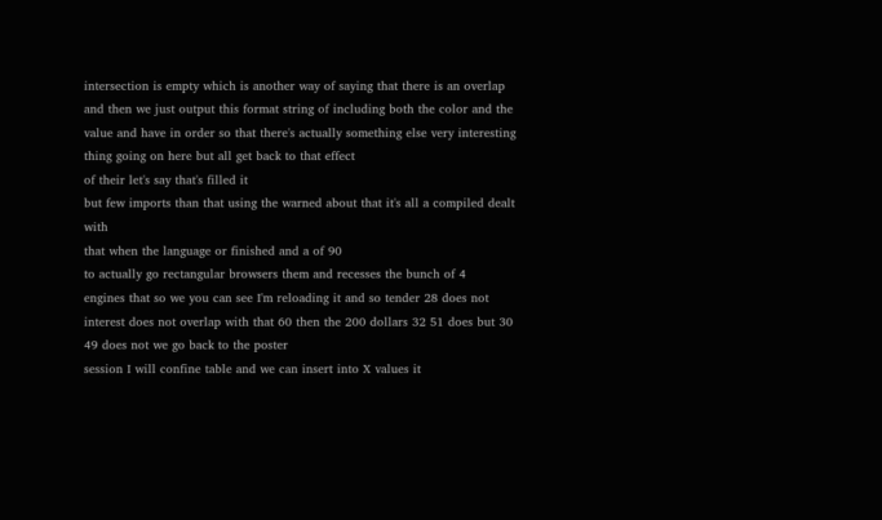intersection is empty which is another way of saying that there is an overlap and then we just output this format string of including both the color and the value and have in order so that there's actually something else very interesting thing going on here but all get back to that effect
of their let's say that's filled it
but few imports than that using the warned about that it's all a compiled dealt with
that when the language or finished and a of 90
to actually go rectangular browsers them and recesses the bunch of 4
engines that so we you can see I'm reloading it and so tender 28 does not interest does not overlap with that 60 then the 200 dollars 32 51 does but 30 49 does not we go back to the poster
session I will confine table and we can insert into X values it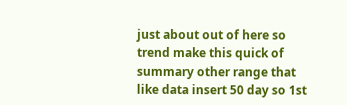just about out of here so trend make this quick of summary other range that like data insert 50 day so 1st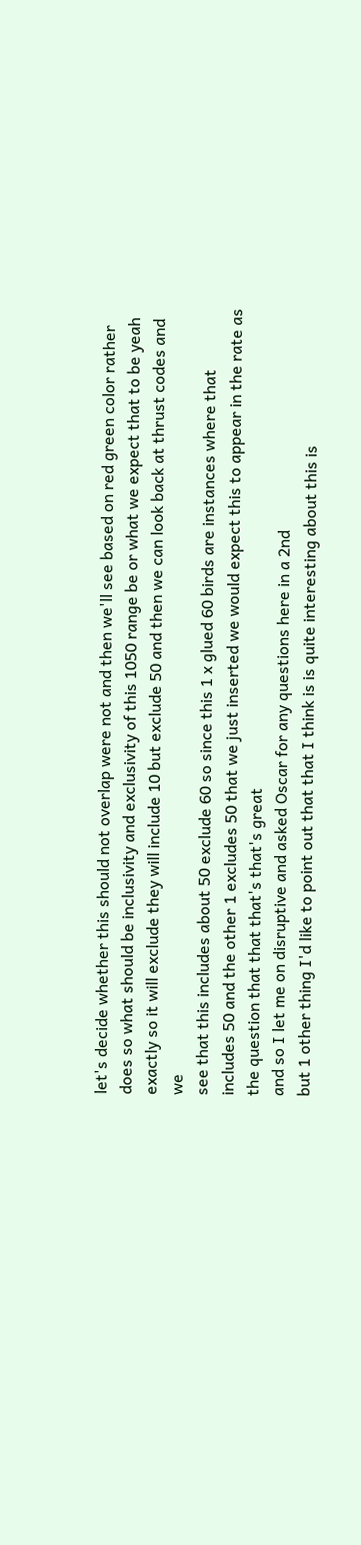let's decide whether this should not overlap were not and then we'll see based on red green color rather does so what should be inclusivity and exclusivity of this 1050 range be or what we expect that to be yeah exactly so it will exclude they will include 10 but exclude 50 and then we can look back at thrust codes and we
see that this includes about 50 exclude 60 so since this 1 x glued 60 birds are instances where that includes 50 and the other 1 excludes 50 that we just inserted we would expect this to appear in the rate as the question that that that's that's great
and so I let me on disruptive and asked Oscar for any questions here in a 2nd
but 1 other thing I'd like to point out that that I think is is quite interesting about this is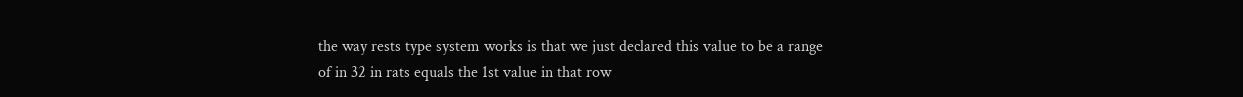the way rests type system works is that we just declared this value to be a range of in 32 in rats equals the 1st value in that row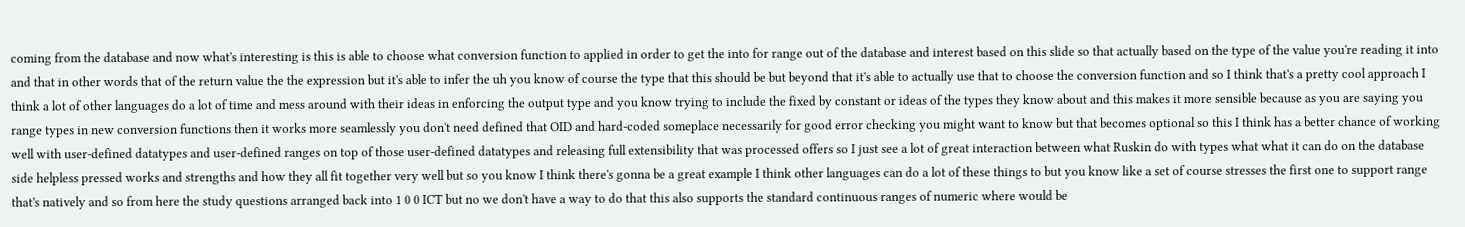coming from the database and now what's interesting is this is able to choose what conversion function to applied in order to get the into for range out of the database and interest based on this slide so that actually based on the type of the value you're reading it into and that in other words that of the return value the the expression but it's able to infer the uh you know of course the type that this should be but beyond that it's able to actually use that to choose the conversion function and so I think that's a pretty cool approach I think a lot of other languages do a lot of time and mess around with their ideas in enforcing the output type and you know trying to include the fixed by constant or ideas of the types they know about and this makes it more sensible because as you are saying you range types in new conversion functions then it works more seamlessly you don't need defined that OID and hard-coded someplace necessarily for good error checking you might want to know but that becomes optional so this I think has a better chance of working well with user-defined datatypes and user-defined ranges on top of those user-defined datatypes and releasing full extensibility that was processed offers so I just see a lot of great interaction between what Ruskin do with types what what it can do on the database side helpless pressed works and strengths and how they all fit together very well but so you know I think there's gonna be a great example I think other languages can do a lot of these things to but you know like a set of course stresses the first one to support range that's natively and so from here the study questions arranged back into 1 0 0 ICT but no we don't have a way to do that this also supports the standard continuous ranges of numeric where would be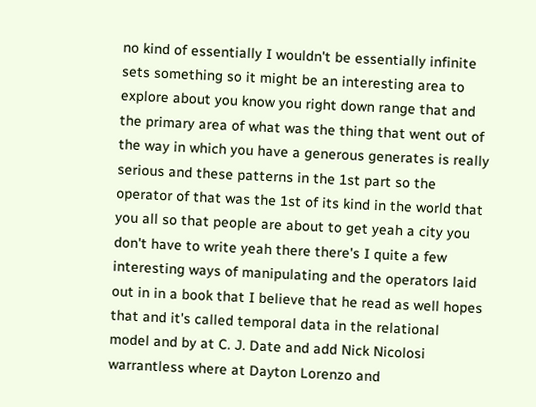no kind of essentially I wouldn't be essentially infinite sets something so it might be an interesting area to explore about you know you right down range that and the primary area of what was the thing that went out of the way in which you have a generous generates is really serious and these patterns in the 1st part so the operator of that was the 1st of its kind in the world that you all so that people are about to get yeah a city you don't have to write yeah there there's I quite a few interesting ways of manipulating and the operators laid out in in a book that I believe that he read as well hopes that and it's called temporal data in the relational model and by at C. J. Date and add Nick Nicolosi warrantless where at Dayton Lorenzo and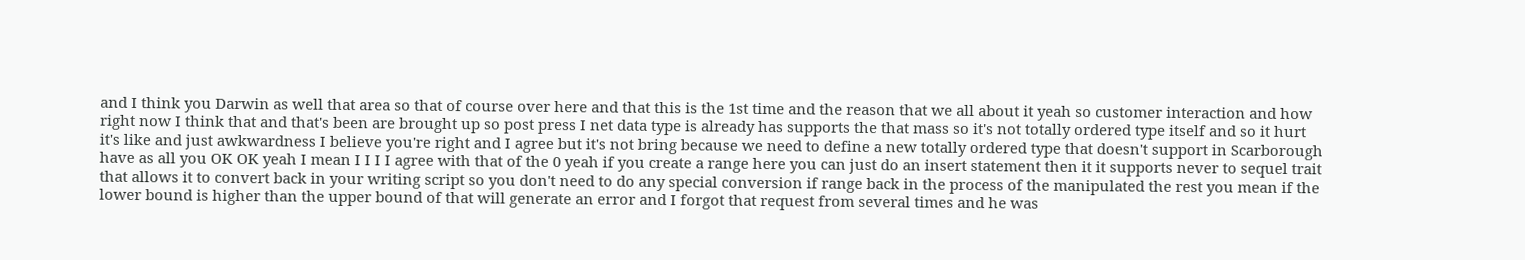and I think you Darwin as well that area so that of course over here and that this is the 1st time and the reason that we all about it yeah so customer interaction and how right now I think that and that's been are brought up so post press I net data type is already has supports the that mass so it's not totally ordered type itself and so it hurt it's like and just awkwardness I believe you're right and I agree but it's not bring because we need to define a new totally ordered type that doesn't support in Scarborough have as all you OK OK yeah I mean I I I I agree with that of the 0 yeah if you create a range here you can just do an insert statement then it it supports never to sequel trait that allows it to convert back in your writing script so you don't need to do any special conversion if range back in the process of the manipulated the rest you mean if the lower bound is higher than the upper bound of that will generate an error and I forgot that request from several times and he was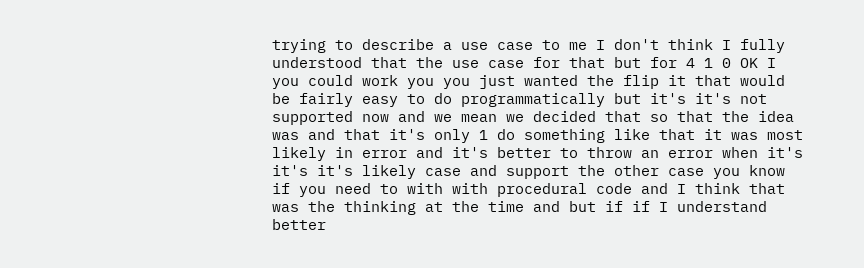trying to describe a use case to me I don't think I fully understood that the use case for that but for 4 1 0 OK I you could work you you just wanted the flip it that would be fairly easy to do programmatically but it's it's not supported now and we mean we decided that so that the idea was and that it's only 1 do something like that it was most likely in error and it's better to throw an error when it's it's it's likely case and support the other case you know if you need to with with procedural code and I think that was the thinking at the time and but if if I understand better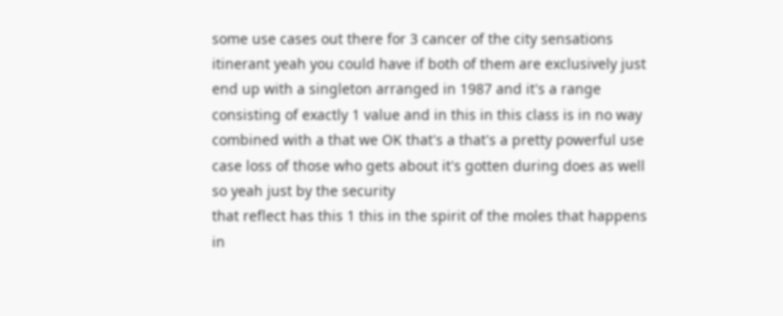some use cases out there for 3 cancer of the city sensations itinerant yeah you could have if both of them are exclusively just end up with a singleton arranged in 1987 and it's a range consisting of exactly 1 value and in this in this class is in no way combined with a that we OK that's a that's a pretty powerful use case loss of those who gets about it's gotten during does as well so yeah just by the security
that reflect has this 1 this in the spirit of the moles that happens in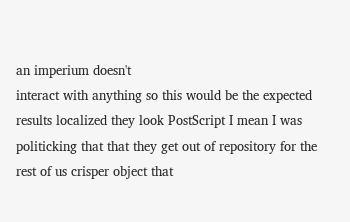an imperium doesn't
interact with anything so this would be the expected results localized they look PostScript I mean I was politicking that that they get out of repository for the rest of us crisper object that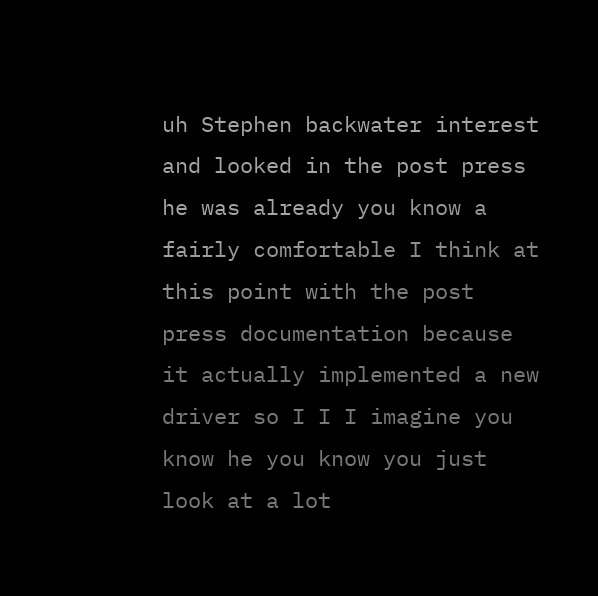uh Stephen backwater interest and looked in the post press he was already you know a fairly comfortable I think at this point with the post press documentation because it actually implemented a new driver so I I I imagine you know he you know you just look at a lot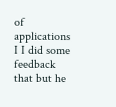of applications I I did some feedback that but he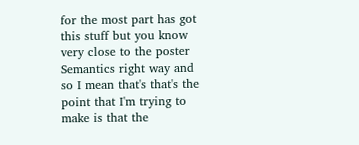for the most part has got this stuff but you know very close to the poster Semantics right way and so I mean that's that's the point that I'm trying to make is that the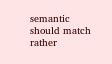semantic should match rather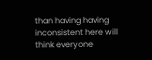than having having inconsistent here will think everyone